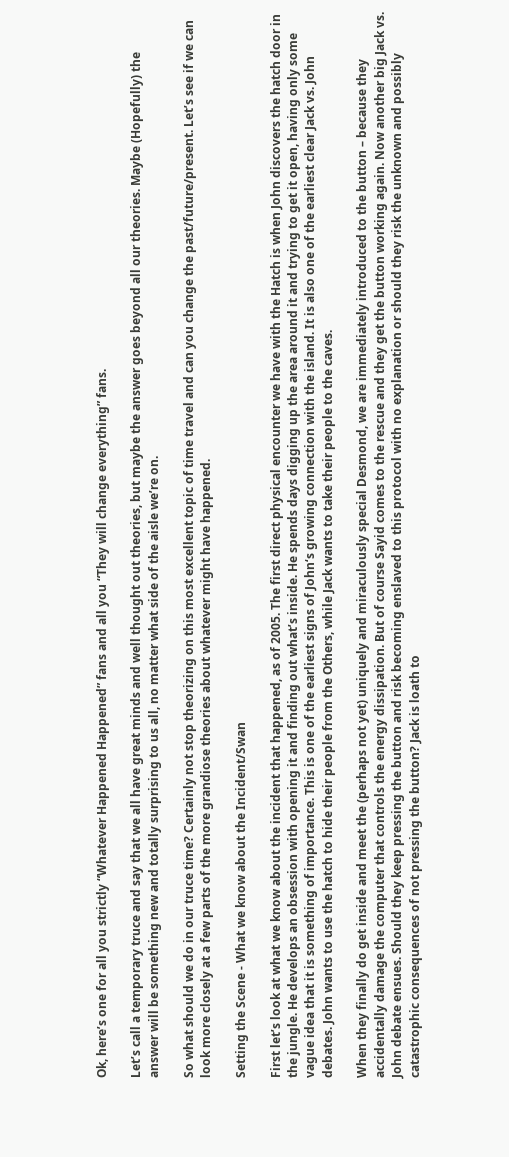Ok, here’s one for all you strictly “Whatever Happened Happened” fans and all you “They will change everything” fans.

Let’s call a temporary truce and say that we all have great minds and well thought out theories, but maybe the answer goes beyond all our theories. Maybe (Hopefully) the answer will be something new and totally surprising to us all, no matter what side of the aisle we’re on.

So what should we do in our truce time? Certainly not stop theorizing on this most excellent topic of time travel and can you change the past/future/present. Let’s see if we can look more closely at a few parts of the more grandiose theories about whatever might have happened.

Setting the Scene - What we know about the Incident/Swan

First let’s look at what we know about the incident that happened, as of 2005. The first direct physical encounter we have with the Hatch is when John discovers the hatch door in the jungle. He develops an obsession with opening it and finding out what’s inside. He spends days digging up the area around it and trying to get it open, having only some vague idea that it is something of importance. This is one of the earliest signs of John‘s growing connection with the island. It is also one of the earliest clear Jack vs. John debates. John wants to use the hatch to hide their people from the Others, while Jack wants to take their people to the caves.

When they finally do get inside and meet the (perhaps not yet) uniquely and miraculously special Desmond, we are immediately introduced to the button – because they accidentally damage the computer that controls the energy dissipation. But of course Sayid comes to the rescue and they get the button working again. Now another big Jack vs. John debate ensues. Should they keep pressing the button and risk becoming enslaved to this protocol with no explanation or should they risk the unknown and possibly catastrophic consequences of not pressing the button? Jack is loath to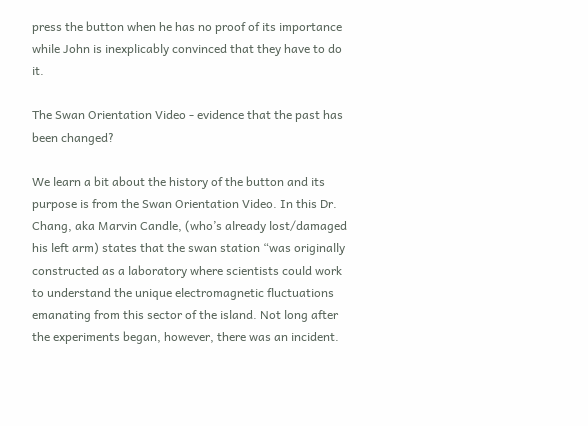press the button when he has no proof of its importance while John is inexplicably convinced that they have to do it.

The Swan Orientation Video - evidence that the past has been changed?

We learn a bit about the history of the button and its purpose is from the Swan Orientation Video. In this Dr. Chang, aka Marvin Candle, (who’s already lost/damaged his left arm) states that the swan station “was originally constructed as a laboratory where scientists could work to understand the unique electromagnetic fluctuations emanating from this sector of the island. Not long after the experiments began, however, there was an incident.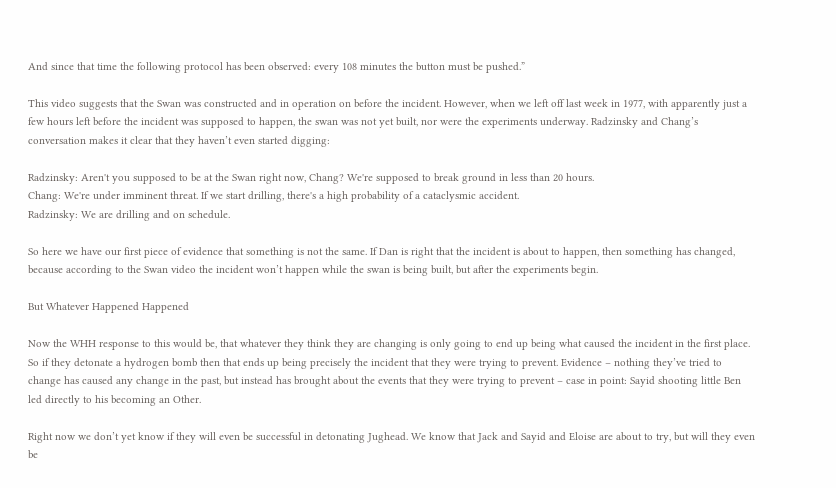And since that time the following protocol has been observed: every 108 minutes the button must be pushed.”

This video suggests that the Swan was constructed and in operation on before the incident. However, when we left off last week in 1977, with apparently just a few hours left before the incident was supposed to happen, the swan was not yet built, nor were the experiments underway. Radzinsky and Chang’s conversation makes it clear that they haven’t even started digging:

Radzinsky: Aren't you supposed to be at the Swan right now, Chang? We're supposed to break ground in less than 20 hours.
Chang: We're under imminent threat. If we start drilling, there's a high probability of a cataclysmic accident.
Radzinsky: We are drilling and on schedule.

So here we have our first piece of evidence that something is not the same. If Dan is right that the incident is about to happen, then something has changed, because according to the Swan video the incident won’t happen while the swan is being built, but after the experiments begin.

But Whatever Happened Happened

Now the WHH response to this would be, that whatever they think they are changing is only going to end up being what caused the incident in the first place. So if they detonate a hydrogen bomb then that ends up being precisely the incident that they were trying to prevent. Evidence – nothing they’ve tried to change has caused any change in the past, but instead has brought about the events that they were trying to prevent – case in point: Sayid shooting little Ben led directly to his becoming an Other.

Right now we don’t yet know if they will even be successful in detonating Jughead. We know that Jack and Sayid and Eloise are about to try, but will they even be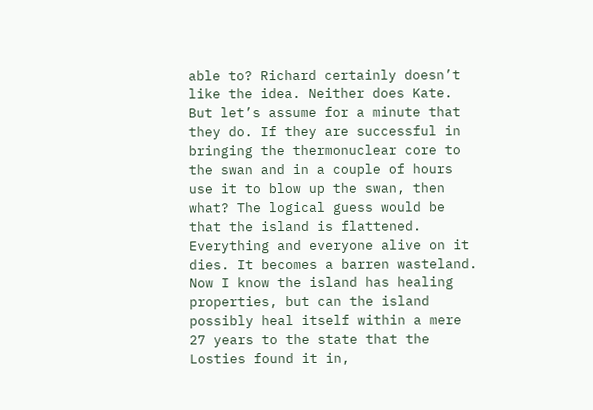able to? Richard certainly doesn’t like the idea. Neither does Kate. But let’s assume for a minute that they do. If they are successful in bringing the thermonuclear core to the swan and in a couple of hours use it to blow up the swan, then what? The logical guess would be that the island is flattened. Everything and everyone alive on it dies. It becomes a barren wasteland. Now I know the island has healing properties, but can the island possibly heal itself within a mere 27 years to the state that the Losties found it in,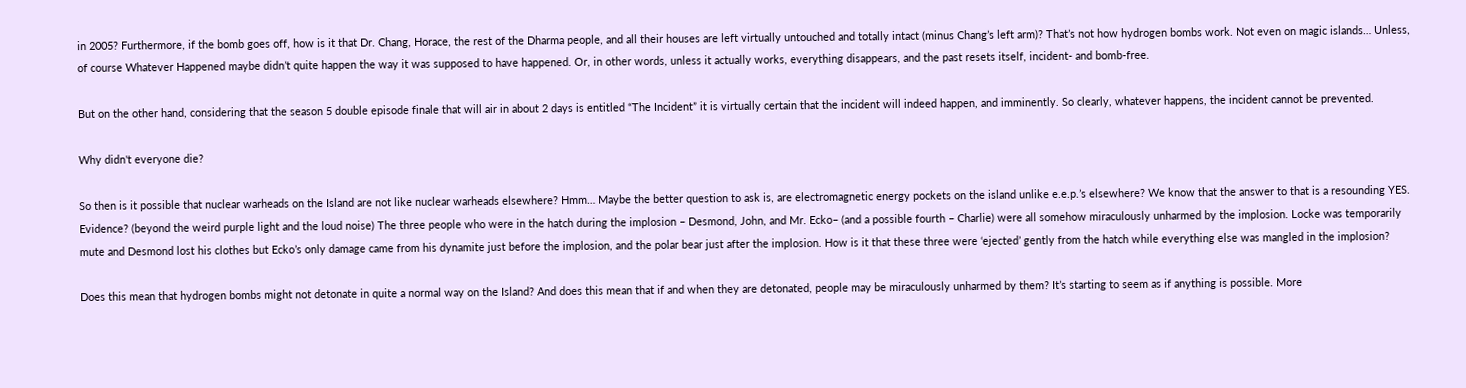in 2005? Furthermore, if the bomb goes off, how is it that Dr. Chang, Horace, the rest of the Dharma people, and all their houses are left virtually untouched and totally intact (minus Chang’s left arm)? That’s not how hydrogen bombs work. Not even on magic islands… Unless, of course Whatever Happened maybe didn’t quite happen the way it was supposed to have happened. Or, in other words, unless it actually works, everything disappears, and the past resets itself, incident- and bomb-free.

But on the other hand, considering that the season 5 double episode finale that will air in about 2 days is entitled “The Incident” it is virtually certain that the incident will indeed happen, and imminently. So clearly, whatever happens, the incident cannot be prevented.

Why didn't everyone die?

So then is it possible that nuclear warheads on the Island are not like nuclear warheads elsewhere? Hmm… Maybe the better question to ask is, are electromagnetic energy pockets on the island unlike e.e.p.’s elsewhere? We know that the answer to that is a resounding YES. Evidence? (beyond the weird purple light and the loud noise) The three people who were in the hatch during the implosion – Desmond, John, and Mr. Ecko– (and a possible fourth – Charlie) were all somehow miraculously unharmed by the implosion. Locke was temporarily mute and Desmond lost his clothes but Ecko’s only damage came from his dynamite just before the implosion, and the polar bear just after the implosion. How is it that these three were ‘ejected’ gently from the hatch while everything else was mangled in the implosion?

Does this mean that hydrogen bombs might not detonate in quite a normal way on the Island? And does this mean that if and when they are detonated, people may be miraculously unharmed by them? It’s starting to seem as if anything is possible. More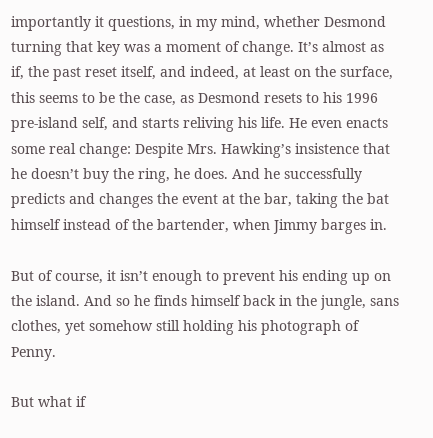importantly it questions, in my mind, whether Desmond turning that key was a moment of change. It’s almost as if, the past reset itself, and indeed, at least on the surface, this seems to be the case, as Desmond resets to his 1996 pre-island self, and starts reliving his life. He even enacts some real change: Despite Mrs. Hawking’s insistence that he doesn’t buy the ring, he does. And he successfully predicts and changes the event at the bar, taking the bat himself instead of the bartender, when Jimmy barges in.

But of course, it isn’t enough to prevent his ending up on the island. And so he finds himself back in the jungle, sans clothes, yet somehow still holding his photograph of Penny.

But what if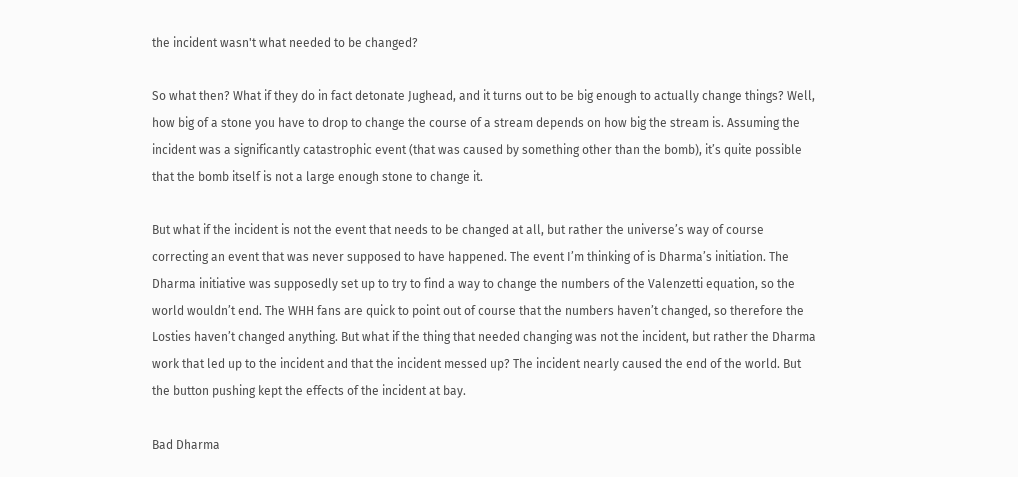the incident wasn't what needed to be changed?

So what then? What if they do in fact detonate Jughead, and it turns out to be big enough to actually change things? Well, how big of a stone you have to drop to change the course of a stream depends on how big the stream is. Assuming the incident was a significantly catastrophic event (that was caused by something other than the bomb), it’s quite possible that the bomb itself is not a large enough stone to change it.

But what if the incident is not the event that needs to be changed at all, but rather the universe’s way of course correcting an event that was never supposed to have happened. The event I’m thinking of is Dharma’s initiation. The Dharma initiative was supposedly set up to try to find a way to change the numbers of the Valenzetti equation, so the world wouldn’t end. The WHH fans are quick to point out of course that the numbers haven’t changed, so therefore the Losties haven’t changed anything. But what if the thing that needed changing was not the incident, but rather the Dharma work that led up to the incident and that the incident messed up? The incident nearly caused the end of the world. But the button pushing kept the effects of the incident at bay.

Bad Dharma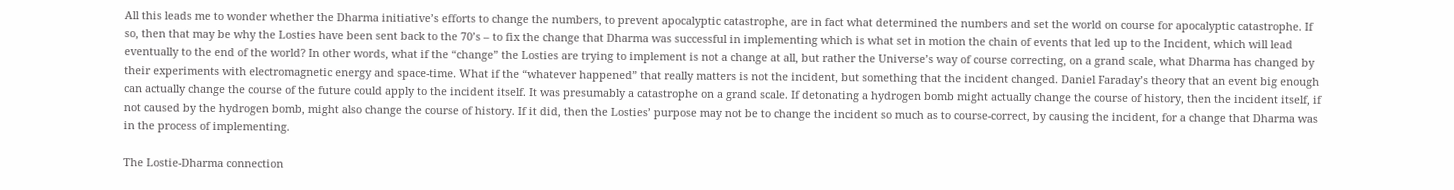All this leads me to wonder whether the Dharma initiative’s efforts to change the numbers, to prevent apocalyptic catastrophe, are in fact what determined the numbers and set the world on course for apocalyptic catastrophe. If so, then that may be why the Losties have been sent back to the 70’s – to fix the change that Dharma was successful in implementing which is what set in motion the chain of events that led up to the Incident, which will lead eventually to the end of the world? In other words, what if the “change” the Losties are trying to implement is not a change at all, but rather the Universe’s way of course correcting, on a grand scale, what Dharma has changed by their experiments with electromagnetic energy and space-time. What if the “whatever happened” that really matters is not the incident, but something that the incident changed. Daniel Faraday’s theory that an event big enough can actually change the course of the future could apply to the incident itself. It was presumably a catastrophe on a grand scale. If detonating a hydrogen bomb might actually change the course of history, then the incident itself, if not caused by the hydrogen bomb, might also change the course of history. If it did, then the Losties’ purpose may not be to change the incident so much as to course-correct, by causing the incident, for a change that Dharma was in the process of implementing.

The Lostie-Dharma connection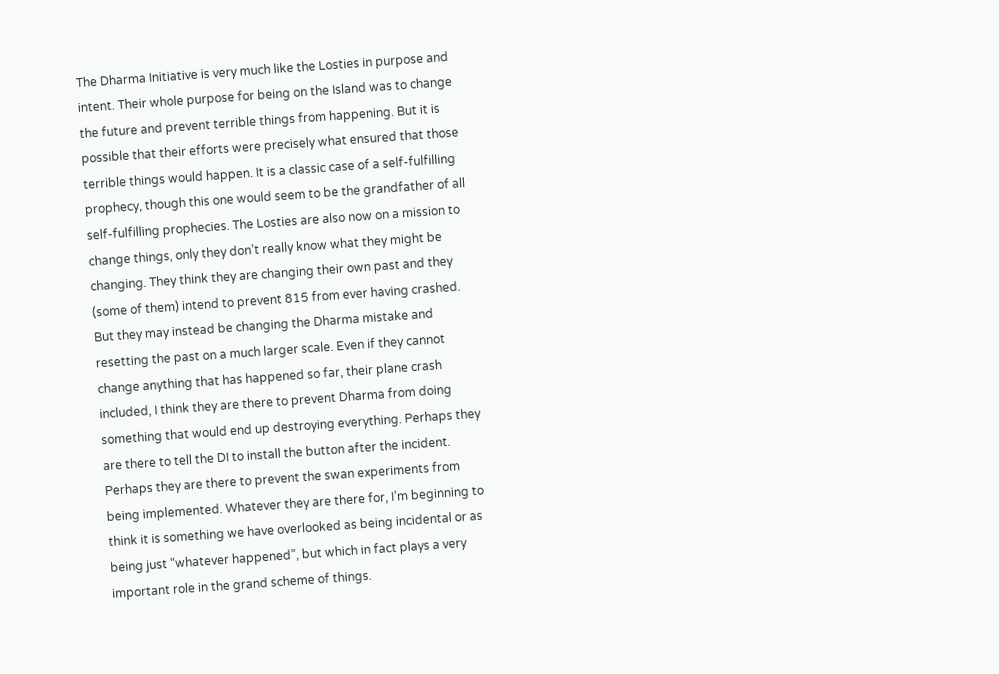The Dharma Initiative is very much like the Losties in purpose and intent. Their whole purpose for being on the Island was to change the future and prevent terrible things from happening. But it is possible that their efforts were precisely what ensured that those terrible things would happen. It is a classic case of a self-fulfilling prophecy, though this one would seem to be the grandfather of all self-fulfilling prophecies. The Losties are also now on a mission to change things, only they don’t really know what they might be changing. They think they are changing their own past and they (some of them) intend to prevent 815 from ever having crashed. But they may instead be changing the Dharma mistake and resetting the past on a much larger scale. Even if they cannot change anything that has happened so far, their plane crash included, I think they are there to prevent Dharma from doing something that would end up destroying everything. Perhaps they are there to tell the DI to install the button after the incident. Perhaps they are there to prevent the swan experiments from being implemented. Whatever they are there for, I’m beginning to think it is something we have overlooked as being incidental or as being just “whatever happened”, but which in fact plays a very important role in the grand scheme of things.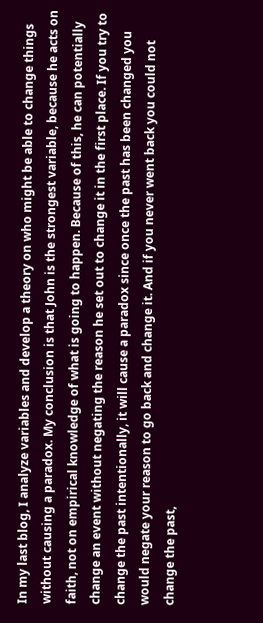In my last blog, I analyze variables and develop a theory on who might be able to change things without causing a paradox. My conclusion is that John is the strongest variable, because he acts on faith, not on empirical knowledge of what is going to happen. Because of this, he can potentially change an event without negating the reason he set out to change it in the first place. If you try to change the past intentionally, it will cause a paradox since once the past has been changed you would negate your reason to go back and change it. And if you never went back you could not change the past,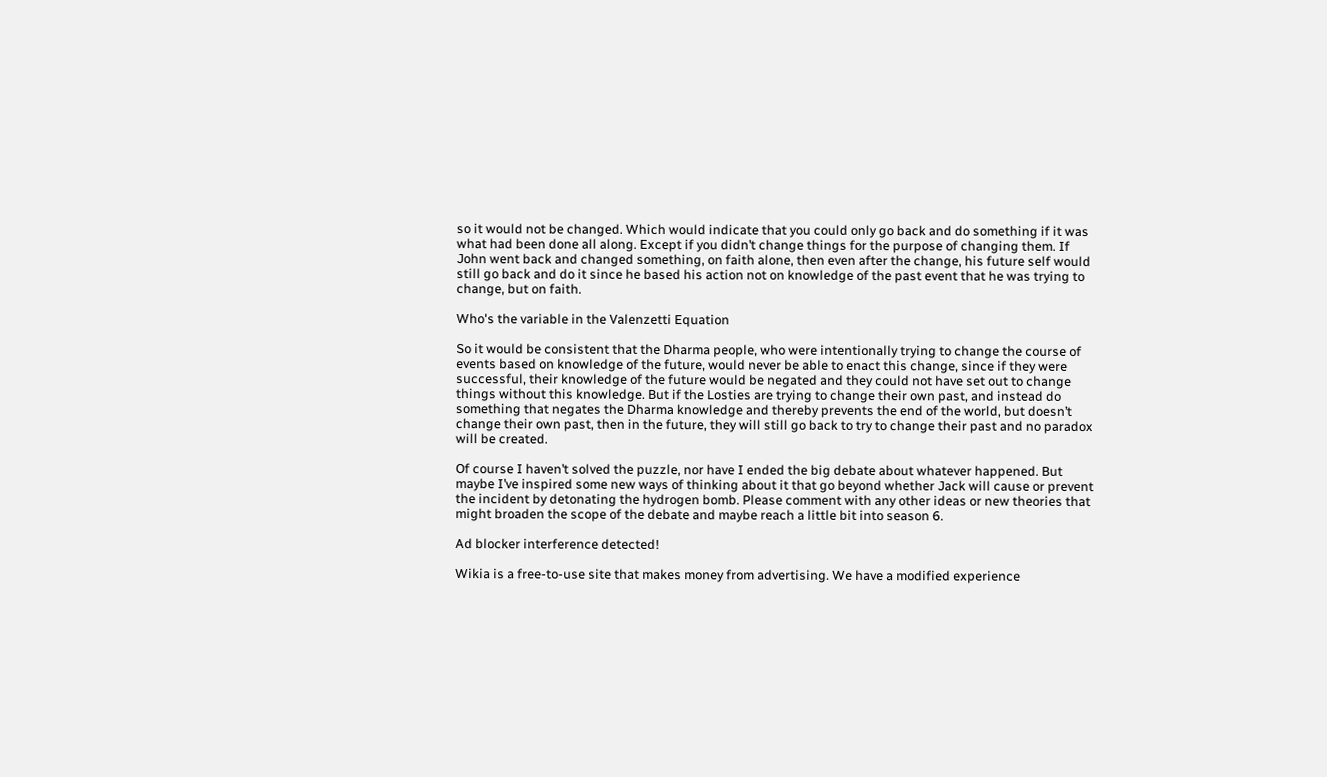so it would not be changed. Which would indicate that you could only go back and do something if it was what had been done all along. Except if you didn’t change things for the purpose of changing them. If John went back and changed something, on faith alone, then even after the change, his future self would still go back and do it since he based his action not on knowledge of the past event that he was trying to change, but on faith.

Who's the variable in the Valenzetti Equation

So it would be consistent that the Dharma people, who were intentionally trying to change the course of events based on knowledge of the future, would never be able to enact this change, since if they were successful, their knowledge of the future would be negated and they could not have set out to change things without this knowledge. But if the Losties are trying to change their own past, and instead do something that negates the Dharma knowledge and thereby prevents the end of the world, but doesn’t change their own past, then in the future, they will still go back to try to change their past and no paradox will be created.

Of course I haven’t solved the puzzle, nor have I ended the big debate about whatever happened. But maybe I’ve inspired some new ways of thinking about it that go beyond whether Jack will cause or prevent the incident by detonating the hydrogen bomb. Please comment with any other ideas or new theories that might broaden the scope of the debate and maybe reach a little bit into season 6.

Ad blocker interference detected!

Wikia is a free-to-use site that makes money from advertising. We have a modified experience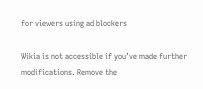for viewers using ad blockers

Wikia is not accessible if you’ve made further modifications. Remove the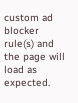custom ad blocker rule(s) and the page will load as expected.